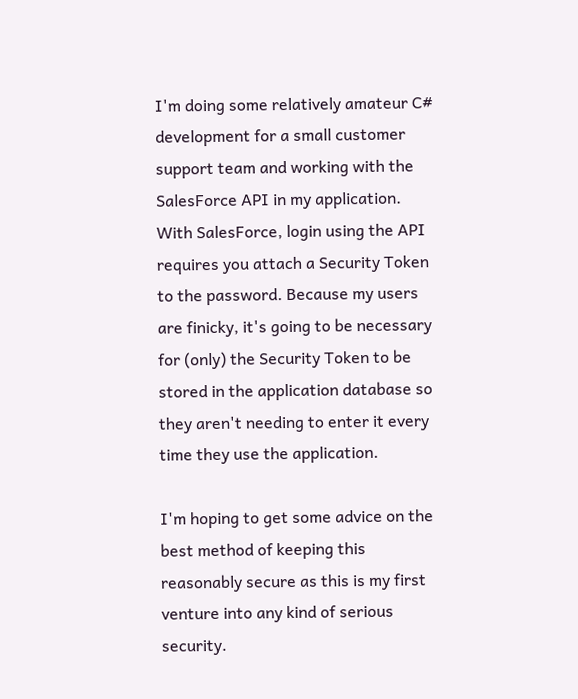I'm doing some relatively amateur C# development for a small customer support team and working with the SalesForce API in my application. With SalesForce, login using the API requires you attach a Security Token to the password. Because my users are finicky, it's going to be necessary for (only) the Security Token to be stored in the application database so they aren't needing to enter it every time they use the application.

I'm hoping to get some advice on the best method of keeping this reasonably secure as this is my first venture into any kind of serious security.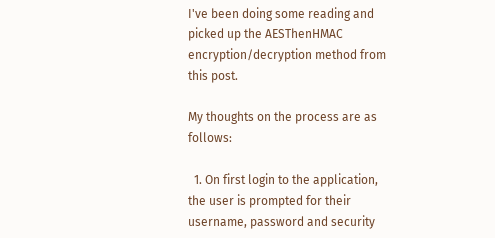I've been doing some reading and picked up the AESThenHMAC encryption/decryption method from this post.

My thoughts on the process are as follows:

  1. On first login to the application, the user is prompted for their username, password and security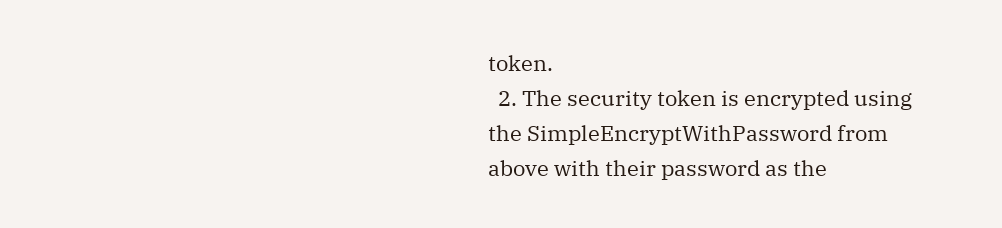token.
  2. The security token is encrypted using the SimpleEncryptWithPassword from above with their password as the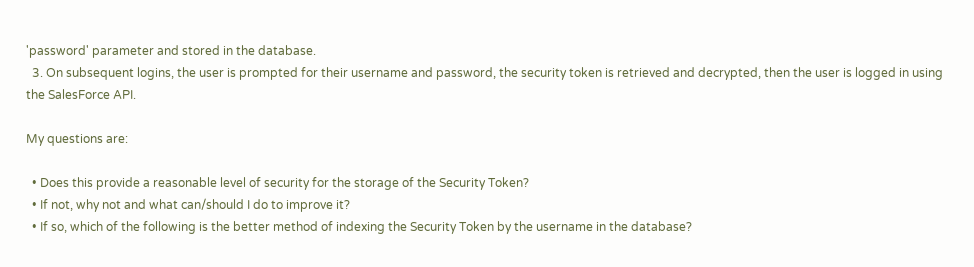'password' parameter and stored in the database.
  3. On subsequent logins, the user is prompted for their username and password, the security token is retrieved and decrypted, then the user is logged in using the SalesForce API.

My questions are:

  • Does this provide a reasonable level of security for the storage of the Security Token?
  • If not, why not and what can/should I do to improve it?
  • If so, which of the following is the better method of indexing the Security Token by the username in the database?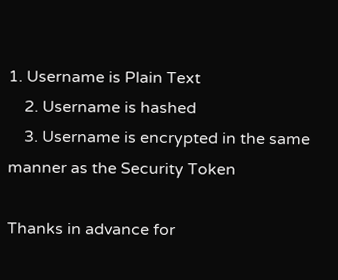1. Username is Plain Text
    2. Username is hashed
    3. Username is encrypted in the same manner as the Security Token

Thanks in advance for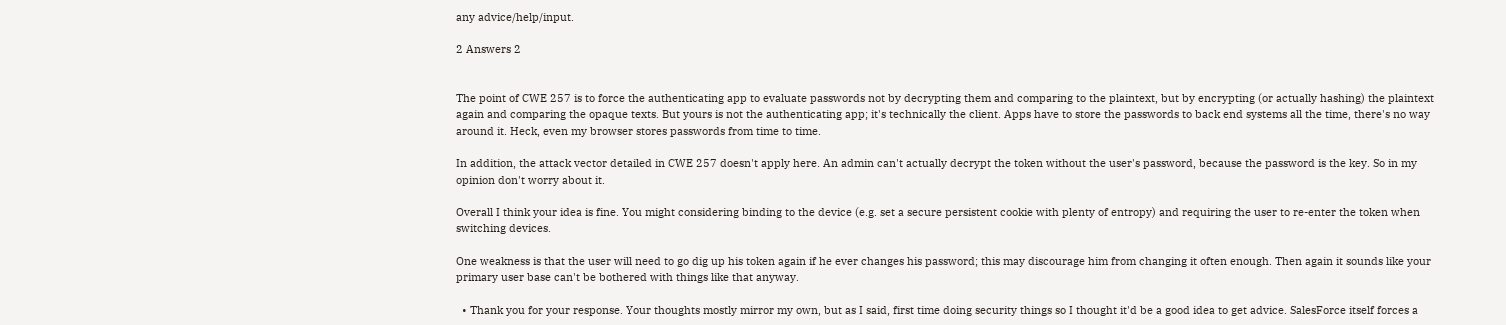any advice/help/input.

2 Answers 2


The point of CWE 257 is to force the authenticating app to evaluate passwords not by decrypting them and comparing to the plaintext, but by encrypting (or actually hashing) the plaintext again and comparing the opaque texts. But yours is not the authenticating app; it's technically the client. Apps have to store the passwords to back end systems all the time, there's no way around it. Heck, even my browser stores passwords from time to time.

In addition, the attack vector detailed in CWE 257 doesn't apply here. An admin can't actually decrypt the token without the user's password, because the password is the key. So in my opinion don't worry about it.

Overall I think your idea is fine. You might considering binding to the device (e.g. set a secure persistent cookie with plenty of entropy) and requiring the user to re-enter the token when switching devices.

One weakness is that the user will need to go dig up his token again if he ever changes his password; this may discourage him from changing it often enough. Then again it sounds like your primary user base can't be bothered with things like that anyway.

  • Thank you for your response. Your thoughts mostly mirror my own, but as I said, first time doing security things so I thought it'd be a good idea to get advice. SalesForce itself forces a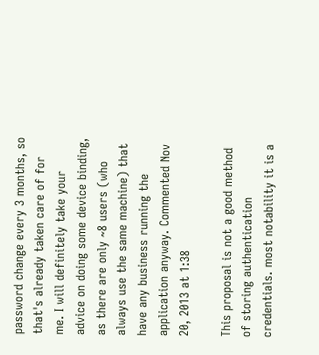password change every 3 months, so that's already taken care of for me. I will definitely take your advice on doing some device binding, as there are only ~8 users (who always use the same machine) that have any business running the application anyway. Commented Nov 20, 2013 at 1:38

This proposal is not a good method of storing authentication credentials. most notability it is a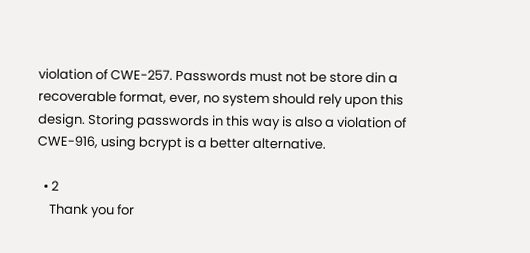violation of CWE-257. Passwords must not be store din a recoverable format, ever, no system should rely upon this design. Storing passwords in this way is also a violation of CWE-916, using bcrypt is a better alternative.

  • 2
    Thank you for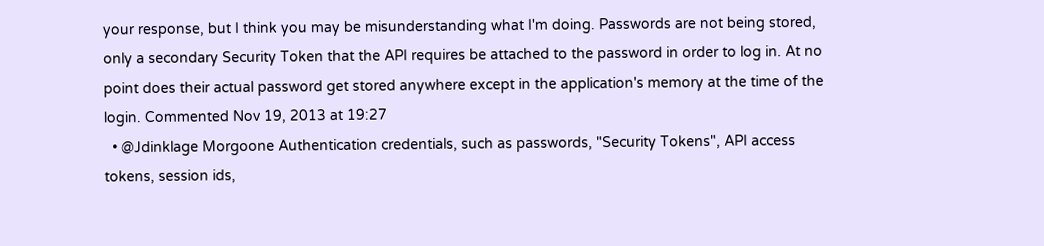your response, but I think you may be misunderstanding what I'm doing. Passwords are not being stored, only a secondary Security Token that the API requires be attached to the password in order to log in. At no point does their actual password get stored anywhere except in the application's memory at the time of the login. Commented Nov 19, 2013 at 19:27
  • @Jdinklage Morgoone Authentication credentials, such as passwords, "Security Tokens", API access tokens, session ids,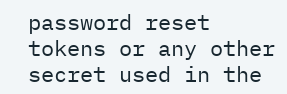password reset tokens or any other secret used in the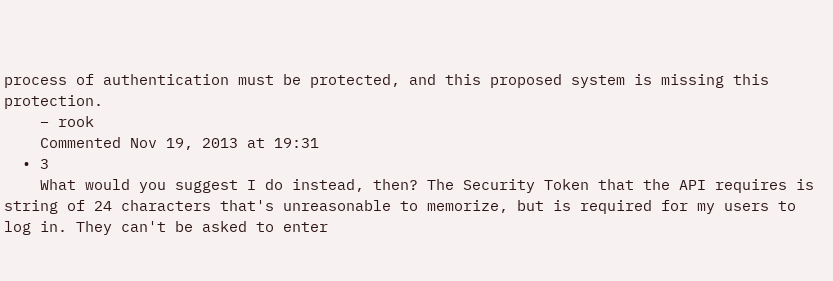process of authentication must be protected, and this proposed system is missing this protection.
    – rook
    Commented Nov 19, 2013 at 19:31
  • 3
    What would you suggest I do instead, then? The Security Token that the API requires is string of 24 characters that's unreasonable to memorize, but is required for my users to log in. They can't be asked to enter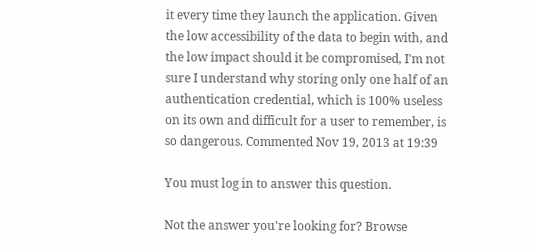it every time they launch the application. Given the low accessibility of the data to begin with, and the low impact should it be compromised, I'm not sure I understand why storing only one half of an authentication credential, which is 100% useless on its own and difficult for a user to remember, is so dangerous. Commented Nov 19, 2013 at 19:39

You must log in to answer this question.

Not the answer you're looking for? Browse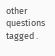other questions tagged .